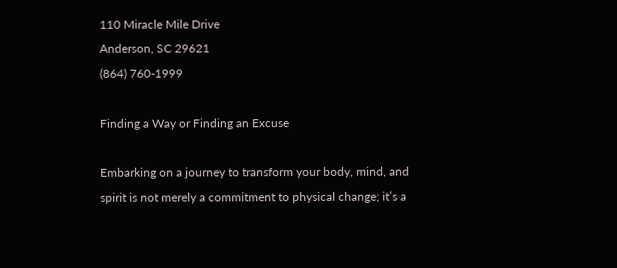110 Miracle Mile Drive
Anderson, SC 29621
(864) 760-1999

Finding a Way or Finding an Excuse

Embarking on a journey to transform your body, mind, and spirit is not merely a commitment to physical change; it’s a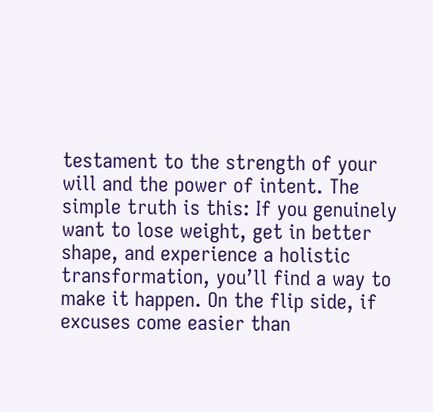testament to the strength of your will and the power of intent. The simple truth is this: If you genuinely want to lose weight, get in better shape, and experience a holistic transformation, you’ll find a way to make it happen. On the flip side, if excuses come easier than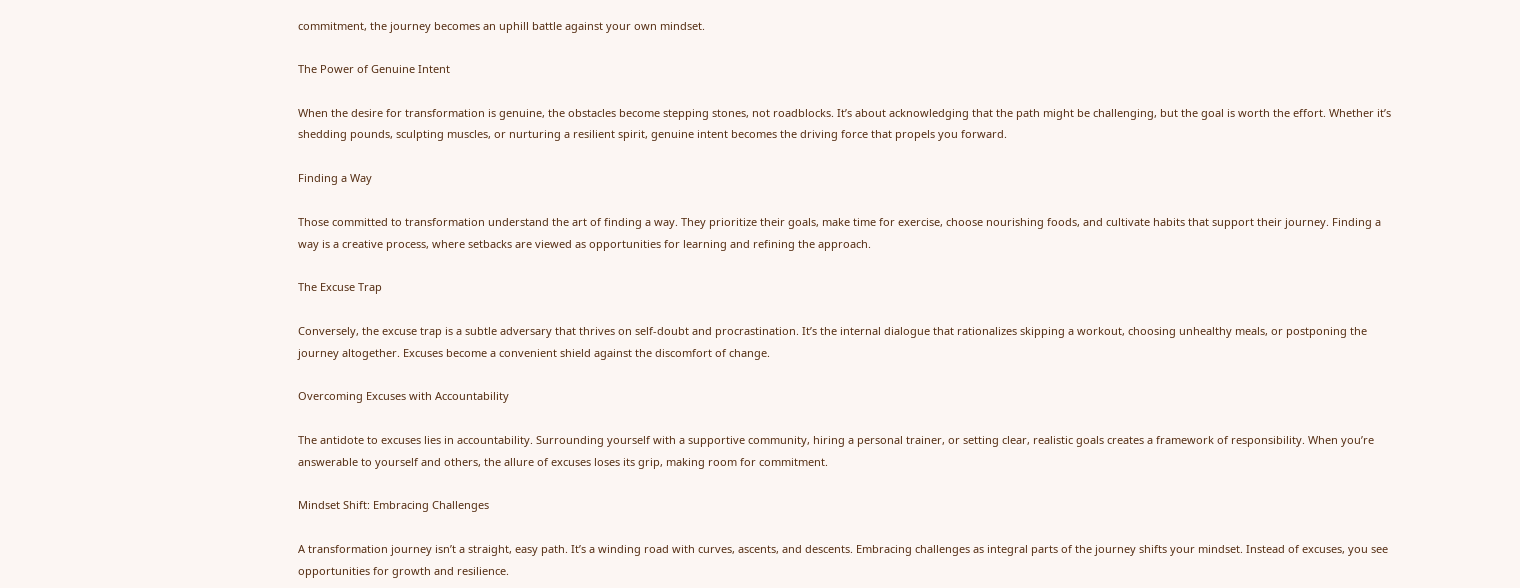commitment, the journey becomes an uphill battle against your own mindset.

The Power of Genuine Intent

When the desire for transformation is genuine, the obstacles become stepping stones, not roadblocks. It’s about acknowledging that the path might be challenging, but the goal is worth the effort. Whether it’s shedding pounds, sculpting muscles, or nurturing a resilient spirit, genuine intent becomes the driving force that propels you forward.

Finding a Way

Those committed to transformation understand the art of finding a way. They prioritize their goals, make time for exercise, choose nourishing foods, and cultivate habits that support their journey. Finding a way is a creative process, where setbacks are viewed as opportunities for learning and refining the approach.

The Excuse Trap

Conversely, the excuse trap is a subtle adversary that thrives on self-doubt and procrastination. It’s the internal dialogue that rationalizes skipping a workout, choosing unhealthy meals, or postponing the journey altogether. Excuses become a convenient shield against the discomfort of change.

Overcoming Excuses with Accountability

The antidote to excuses lies in accountability. Surrounding yourself with a supportive community, hiring a personal trainer, or setting clear, realistic goals creates a framework of responsibility. When you’re answerable to yourself and others, the allure of excuses loses its grip, making room for commitment.

Mindset Shift: Embracing Challenges

A transformation journey isn’t a straight, easy path. It’s a winding road with curves, ascents, and descents. Embracing challenges as integral parts of the journey shifts your mindset. Instead of excuses, you see opportunities for growth and resilience.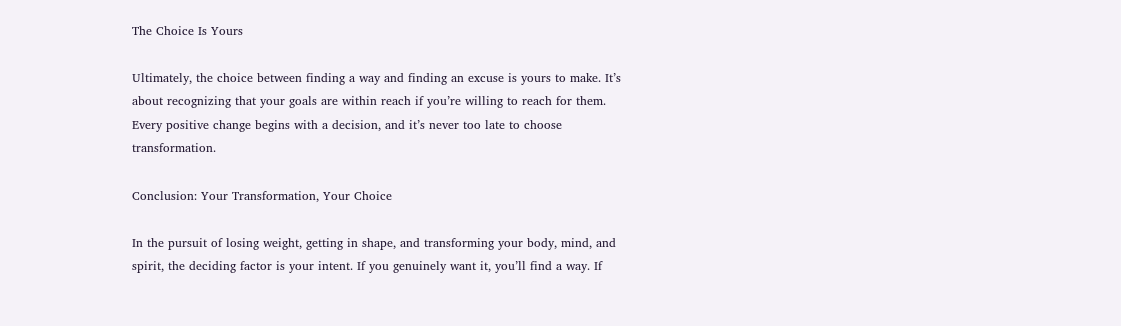The Choice Is Yours

Ultimately, the choice between finding a way and finding an excuse is yours to make. It’s about recognizing that your goals are within reach if you’re willing to reach for them. Every positive change begins with a decision, and it’s never too late to choose transformation.

Conclusion: Your Transformation, Your Choice

In the pursuit of losing weight, getting in shape, and transforming your body, mind, and spirit, the deciding factor is your intent. If you genuinely want it, you’ll find a way. If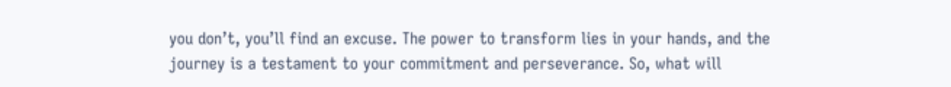you don’t, you’ll find an excuse. The power to transform lies in your hands, and the journey is a testament to your commitment and perseverance. So, what will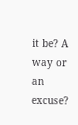it be? A way or an excuse?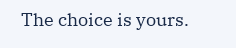The choice is yours.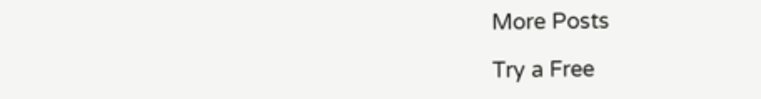More Posts

Try a Free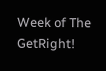Week of The GetRight!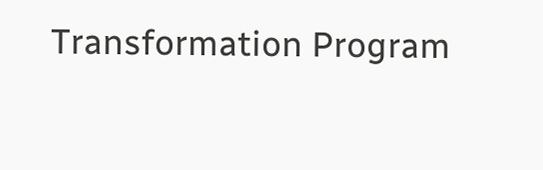Transformation Program